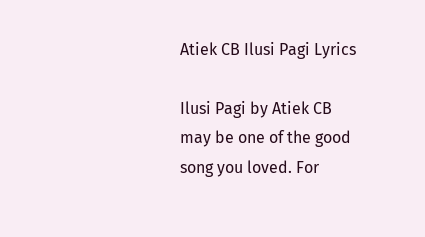Atiek CB Ilusi Pagi Lyrics

Ilusi Pagi by Atiek CB may be one of the good song you loved. For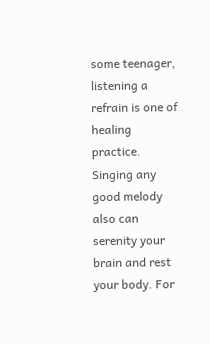some teenager, listening a refrain is one of healing practice. Singing any good melody also can serenity your brain and rest your body. For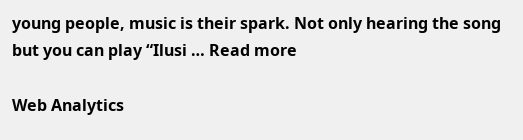young people, music is their spark. Not only hearing the song but you can play “Ilusi … Read more

Web Analytics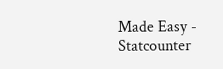Made Easy - Statcounter